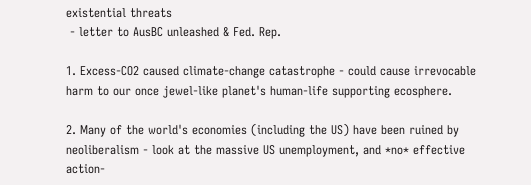existential threats
 - letter to AusBC unleashed & Fed. Rep.

1. Excess-CO2 caused climate-change catastrophe - could cause irrevocable harm to our once jewel-like planet's human-life supporting ecosphere.

2. Many of the world's economies (including the US) have been ruined by neoliberalism - look at the massive US unemployment, and *no* effective action-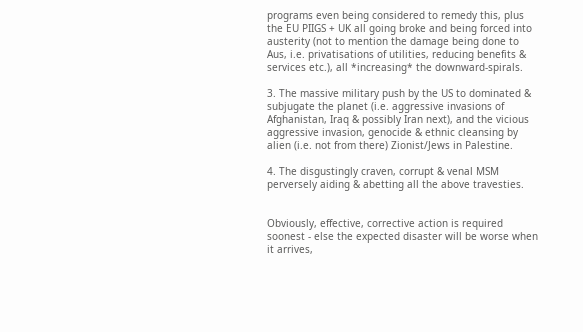programs even being considered to remedy this, plus the EU PIIGS + UK all going broke and being forced into austerity (not to mention the damage being done to Aus, i.e. privatisations of utilities, reducing benefits & services etc.), all *increasing* the downward-spirals.

3. The massive military push by the US to dominated & subjugate the planet (i.e. aggressive invasions of Afghanistan, Iraq & possibly Iran next), and the vicious aggressive invasion, genocide & ethnic cleansing by alien (i.e. not from there) Zionist/Jews in Palestine.

4. The disgustingly craven, corrupt & venal MSM perversely aiding & abetting all the above travesties.


Obviously, effective, corrective action is required soonest - else the expected disaster will be worse when it arrives,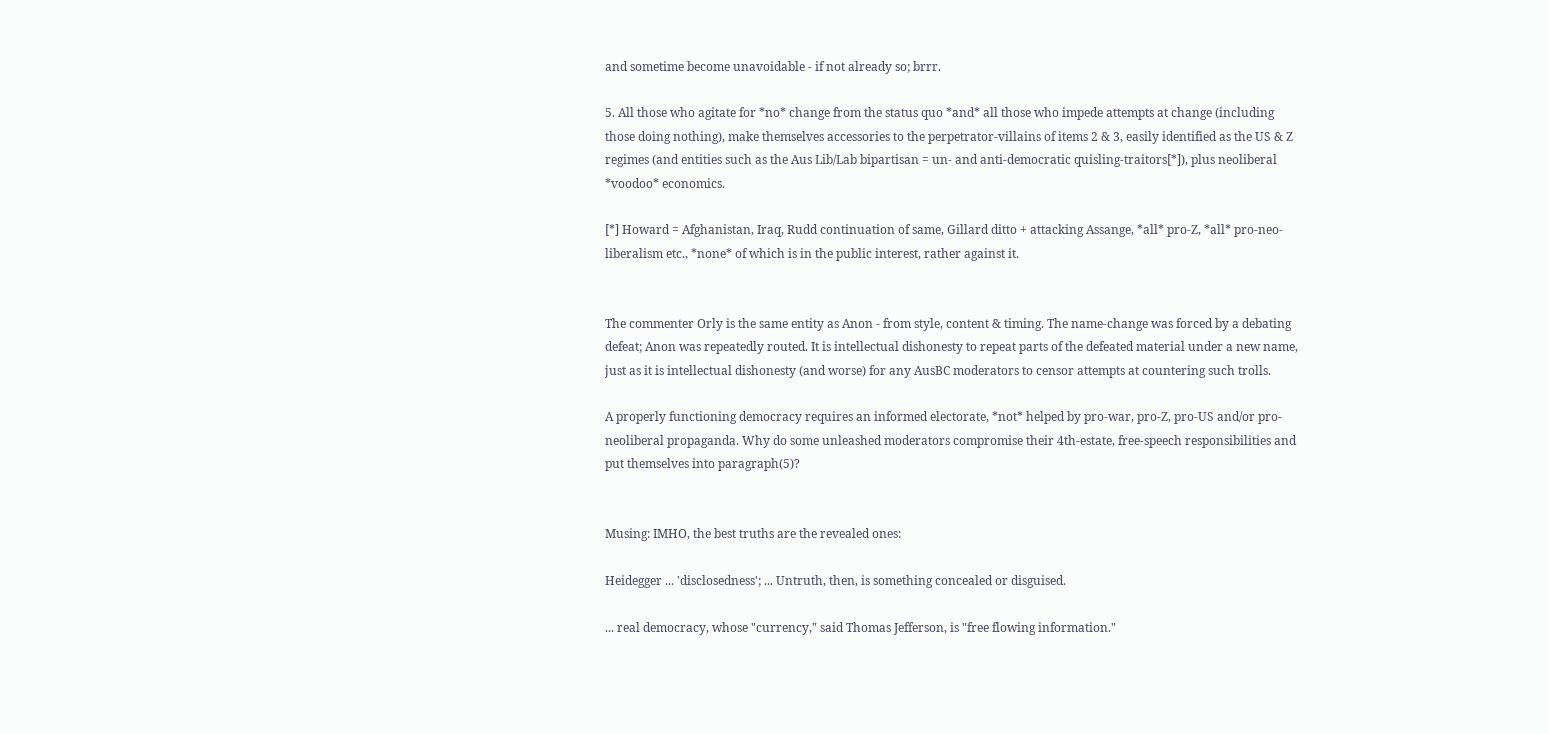and sometime become unavoidable - if not already so; brrr.

5. All those who agitate for *no* change from the status quo *and* all those who impede attempts at change (including those doing nothing), make themselves accessories to the perpetrator-villains of items 2 & 3, easily identified as the US & Z regimes (and entities such as the Aus Lib/Lab bipartisan = un- and anti-democratic quisling-traitors[*]), plus neoliberal *voodoo* economics.

[*] Howard = Afghanistan, Iraq, Rudd continuation of same, Gillard ditto + attacking Assange, *all* pro-Z, *all* pro-neo-liberalism etc., *none* of which is in the public interest, rather against it.


The commenter Orly is the same entity as Anon - from style, content & timing. The name-change was forced by a debating defeat; Anon was repeatedly routed. It is intellectual dishonesty to repeat parts of the defeated material under a new name, just as it is intellectual dishonesty (and worse) for any AusBC moderators to censor attempts at countering such trolls.

A properly functioning democracy requires an informed electorate, *not* helped by pro-war, pro-Z, pro-US and/or pro-neoliberal propaganda. Why do some unleashed moderators compromise their 4th-estate, free-speech responsibilities and put themselves into paragraph(5)?


Musing: IMHO, the best truths are the revealed ones:

Heidegger ... 'disclosedness'; ... Untruth, then, is something concealed or disguised.

... real democracy, whose "currency," said Thomas Jefferson, is "free flowing information."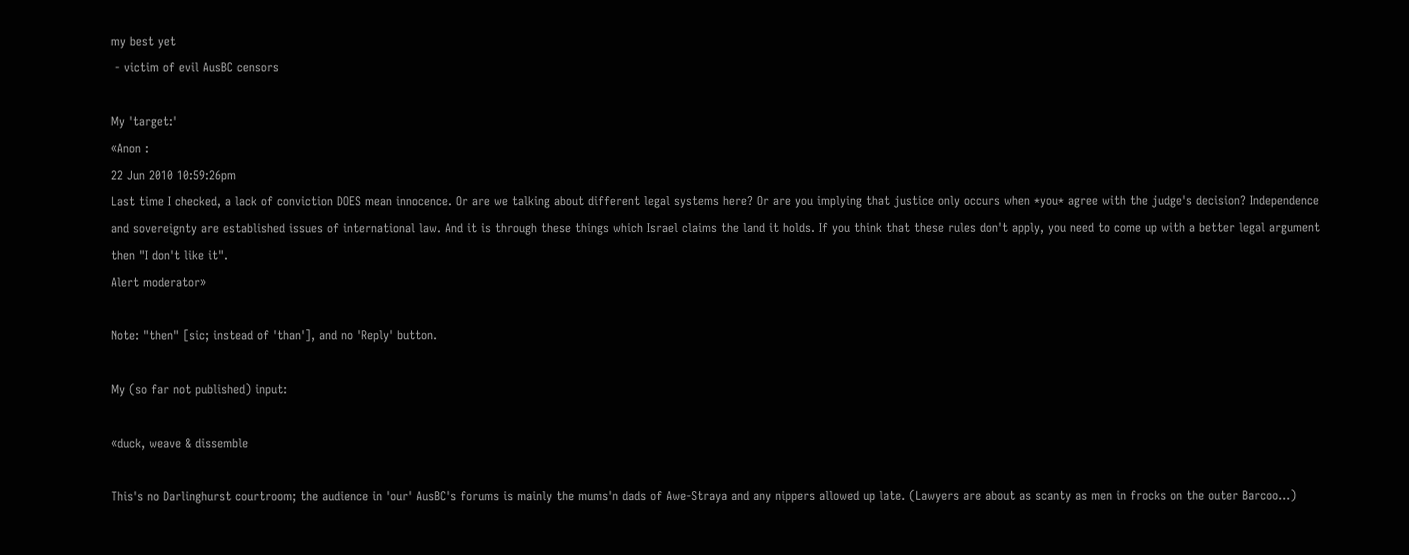my best yet
 - victim of evil AusBC censors

My 'target:'
«Anon :
22 Jun 2010 10:59:26pm
Last time I checked, a lack of conviction DOES mean innocence. Or are we talking about different legal systems here? Or are you implying that justice only occurs when *you* agree with the judge's decision? Independence and sovereignty are established issues of international law. And it is through these things which Israel claims the land it holds. If you think that these rules don't apply, you need to come up with a better legal argument then "I don't like it".
Alert moderator»

Note: "then" [sic; instead of 'than'], and no 'Reply' button.

My (so far not published) input:

«duck, weave & dissemble

This's no Darlinghurst courtroom; the audience in 'our' AusBC's forums is mainly the mums'n dads of Awe-Straya and any nippers allowed up late. (Lawyers are about as scanty as men in frocks on the outer Barcoo...)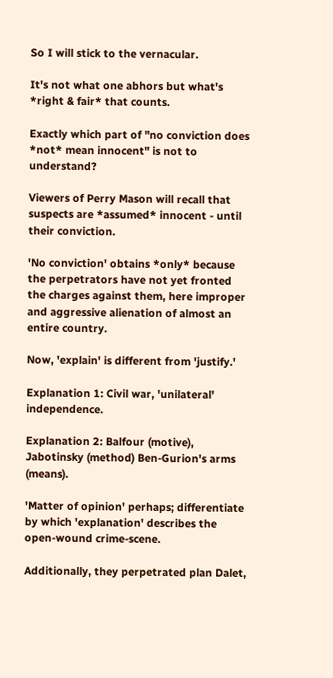So I will stick to the vernacular.

It's not what one abhors but what's *right & fair* that counts.

Exactly which part of "no conviction does *not* mean innocent" is not to understand?

Viewers of Perry Mason will recall that suspects are *assumed* innocent - until their conviction.

'No conviction' obtains *only* because the perpetrators have not yet fronted the charges against them, here improper and aggressive alienation of almost an entire country.

Now, 'explain' is different from 'justify.'

Explanation 1: Civil war, 'unilateral' independence.

Explanation 2: Balfour (motive), Jabotinsky (method) Ben-Gurion's arms (means).

'Matter of opinion' perhaps; differentiate by which 'explanation' describes the open-wound crime-scene.

Additionally, they perpetrated plan Dalet,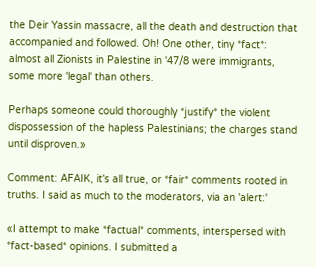the Deir Yassin massacre, all the death and destruction that accompanied and followed. Oh! One other, tiny *fact*: almost all Zionists in Palestine in '47/8 were immigrants, some more 'legal' than others.

Perhaps someone could thoroughly *justify* the violent dispossession of the hapless Palestinians; the charges stand until disproven.»

Comment: AFAIK, it's all true, or *fair* comments rooted in truths. I said as much to the moderators, via an 'alert:'

«I attempt to make *factual* comments, interspersed with *fact-based* opinions. I submitted a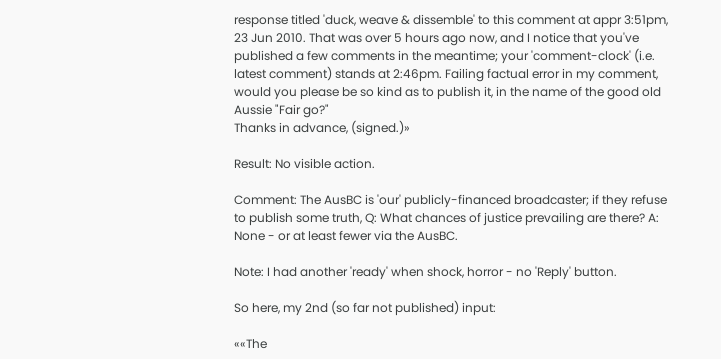response titled 'duck, weave & dissemble' to this comment at appr 3:51pm, 23 Jun 2010. That was over 5 hours ago now, and I notice that you've published a few comments in the meantime; your 'comment-clock' (i.e. latest comment) stands at 2:46pm. Failing factual error in my comment, would you please be so kind as to publish it, in the name of the good old Aussie "Fair go?"
Thanks in advance, (signed.)»

Result: No visible action.

Comment: The AusBC is 'our' publicly-financed broadcaster; if they refuse to publish some truth, Q: What chances of justice prevailing are there? A: None - or at least fewer via the AusBC.

Note: I had another 'ready' when shock, horror - no 'Reply' button.

So here, my 2nd (so far not published) input:

««The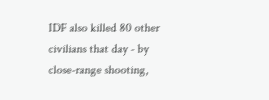IDF also killed 80 other civilians that day - by close-range shooting,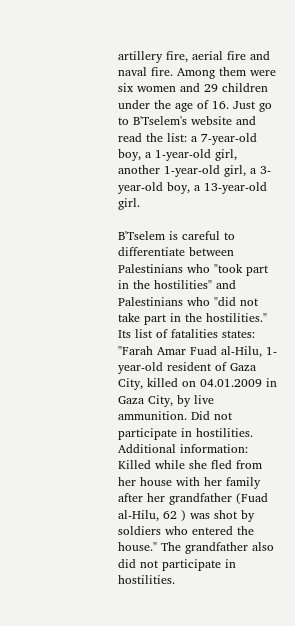artillery fire, aerial fire and naval fire. Among them were six women and 29 children under the age of 16. Just go to B'Tselem's website and read the list: a 7-year-old boy, a 1-year-old girl, another 1-year-old girl, a 3-year-old boy, a 13-year-old girl.

B'Tselem is careful to differentiate between Palestinians who "took part in the hostilities" and Palestinians who "did not take part in the hostilities." Its list of fatalities states: "Farah Amar Fuad al-Hilu, 1-year-old resident of Gaza City, killed on 04.01.2009 in Gaza City, by live ammunition. Did not participate in hostilities. Additional information: Killed while she fled from her house with her family after her grandfather (Fuad al-Hilu, 62 ) was shot by soldiers who entered the house." The grandfather also did not participate in hostilities.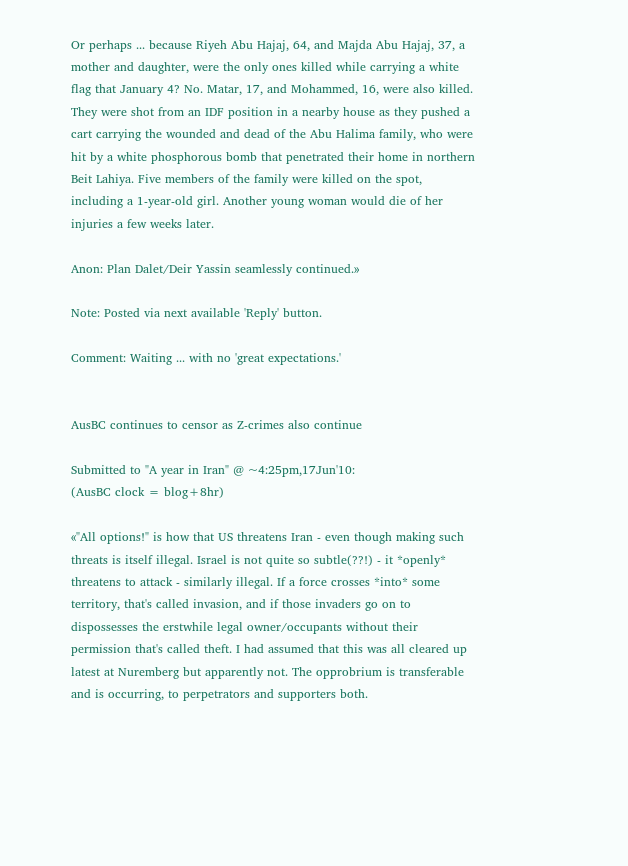Or perhaps ... because Riyeh Abu Hajaj, 64, and Majda Abu Hajaj, 37, a mother and daughter, were the only ones killed while carrying a white flag that January 4? No. Matar, 17, and Mohammed, 16, were also killed. They were shot from an IDF position in a nearby house as they pushed a cart carrying the wounded and dead of the Abu Halima family, who were hit by a white phosphorous bomb that penetrated their home in northern Beit Lahiya. Five members of the family were killed on the spot, including a 1-year-old girl. Another young woman would die of her injuries a few weeks later.

Anon: Plan Dalet/Deir Yassin seamlessly continued.»

Note: Posted via next available 'Reply' button.

Comment: Waiting ... with no 'great expectations.'


AusBC continues to censor as Z-crimes also continue

Submitted to "A year in Iran" @ ~4:25pm,17Jun'10:
(AusBC clock = blog+8hr)

«"All options!" is how that US threatens Iran - even though making such threats is itself illegal. Israel is not quite so subtle(??!) - it *openly* threatens to attack - similarly illegal. If a force crosses *into* some territory, that's called invasion, and if those invaders go on to dispossesses the erstwhile legal owner/occupants without their permission that's called theft. I had assumed that this was all cleared up latest at Nuremberg but apparently not. The opprobrium is transferable and is occurring, to perpetrators and supporters both.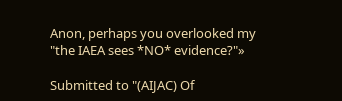Anon, perhaps you overlooked my "the IAEA sees *NO* evidence?"»

Submitted to "(AIJAC) Of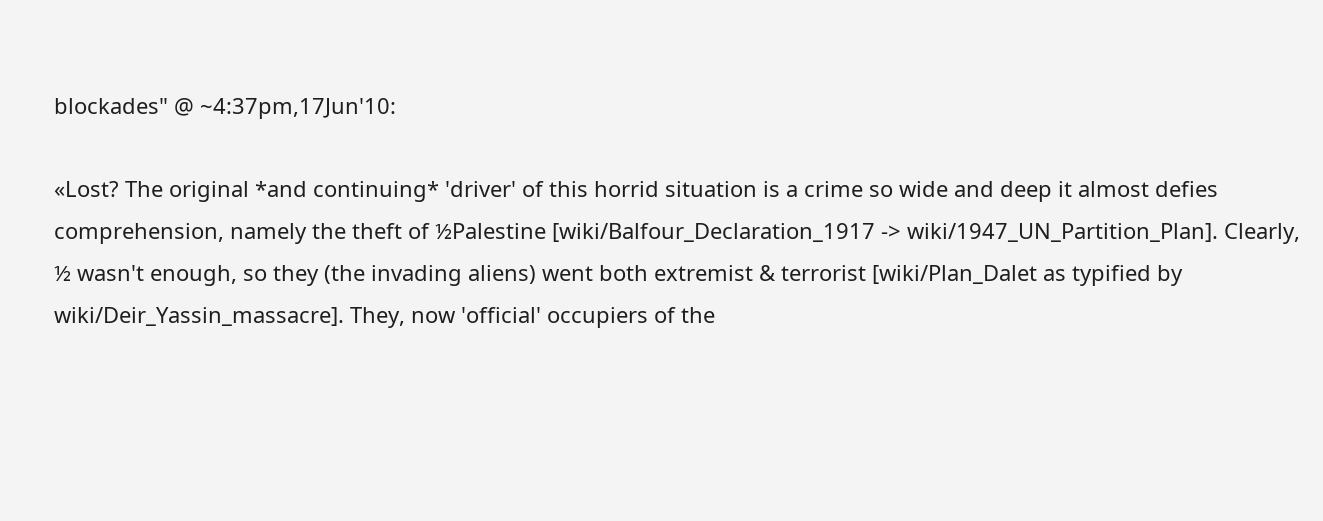blockades" @ ~4:37pm,17Jun'10:

«Lost? The original *and continuing* 'driver' of this horrid situation is a crime so wide and deep it almost defies comprehension, namely the theft of ½Palestine [wiki/Balfour_Declaration_1917 -> wiki/1947_UN_Partition_Plan]. Clearly, ½ wasn't enough, so they (the invading aliens) went both extremist & terrorist [wiki/Plan_Dalet as typified by wiki/Deir_Yassin_massacre]. They, now 'official' occupiers of the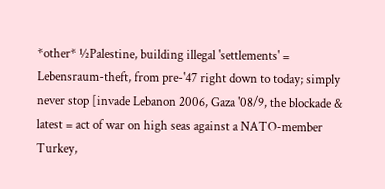*other* ½Palestine, building illegal 'settlements' = Lebensraum-theft, from pre-'47 right down to today; simply never stop [invade Lebanon 2006, Gaza '08/9, the blockade & latest = act of war on high seas against a NATO-member Turkey,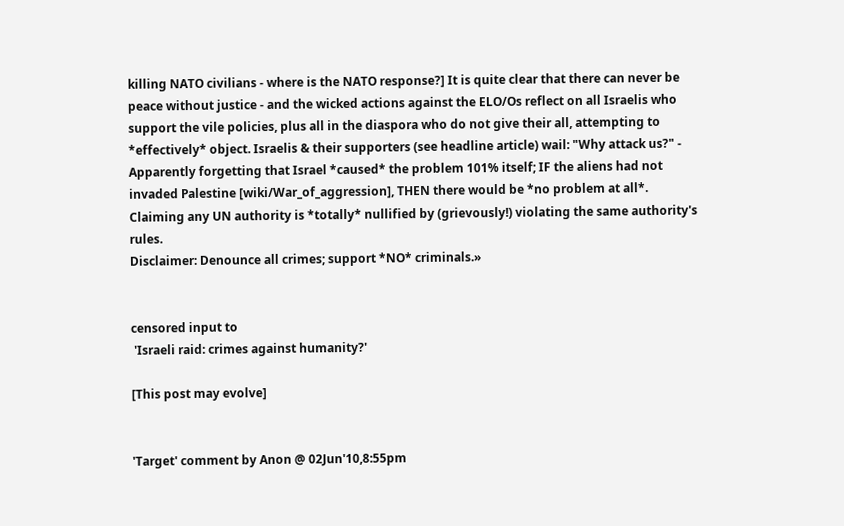killing NATO civilians - where is the NATO response?] It is quite clear that there can never be peace without justice - and the wicked actions against the ELO/Os reflect on all Israelis who support the vile policies, plus all in the diaspora who do not give their all, attempting to *effectively* object. Israelis & their supporters (see headline article) wail: "Why attack us?" - Apparently forgetting that Israel *caused* the problem 101% itself; IF the aliens had not invaded Palestine [wiki/War_of_aggression], THEN there would be *no problem at all*. Claiming any UN authority is *totally* nullified by (grievously!) violating the same authority's rules.
Disclaimer: Denounce all crimes; support *NO* criminals.»


censored input to
 'Israeli raid: crimes against humanity?'

[This post may evolve]


'Target' comment by Anon @ 02Jun'10,8:55pm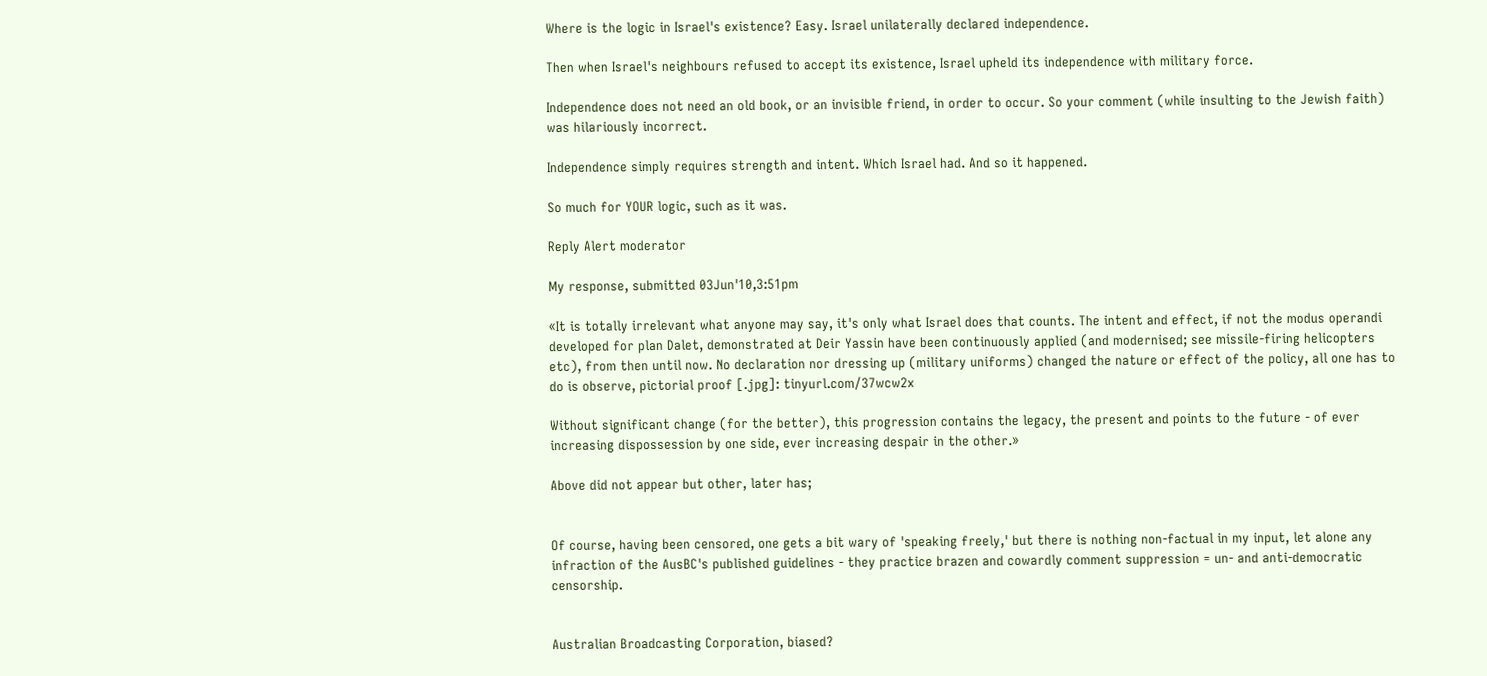Where is the logic in Israel's existence? Easy. Israel unilaterally declared independence.

Then when Israel's neighbours refused to accept its existence, Israel upheld its independence with military force.

Independence does not need an old book, or an invisible friend, in order to occur. So your comment (while insulting to the Jewish faith) was hilariously incorrect.

Independence simply requires strength and intent. Which Israel had. And so it happened.

So much for YOUR logic, such as it was.

Reply Alert moderator

My response, submitted 03Jun'10,3:51pm

«It is totally irrelevant what anyone may say, it's only what Israel does that counts. The intent and effect, if not the modus operandi developed for plan Dalet, demonstrated at Deir Yassin have been continuously applied (and modernised; see missile-firing helicopters etc), from then until now. No declaration nor dressing up (military uniforms) changed the nature or effect of the policy, all one has to do is observe, pictorial proof [.jpg]: tinyurl.com/37wcw2x

Without significant change (for the better), this progression contains the legacy, the present and points to the future - of ever increasing dispossession by one side, ever increasing despair in the other.»

Above did not appear but other, later has;


Of course, having been censored, one gets a bit wary of 'speaking freely,' but there is nothing non-factual in my input, let alone any infraction of the AusBC's published guidelines - they practice brazen and cowardly comment suppression = un- and anti-democratic censorship.


Australian Broadcasting Corporation, biased?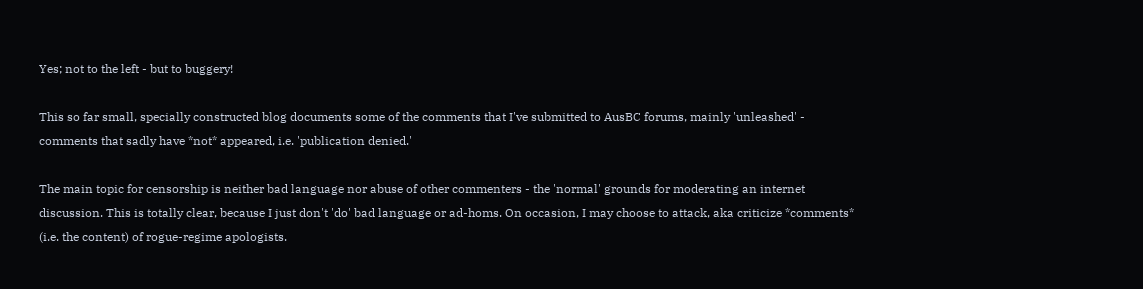Yes; not to the left - but to buggery!

This so far small, specially constructed blog documents some of the comments that I've submitted to AusBC forums, mainly 'unleashed' - comments that sadly have *not* appeared, i.e. 'publication denied.'

The main topic for censorship is neither bad language nor abuse of other commenters - the 'normal' grounds for moderating an internet discussion. This is totally clear, because I just don't 'do' bad language or ad-homs. On occasion, I may choose to attack, aka criticize *comments* (i.e. the content) of rogue-regime apologists.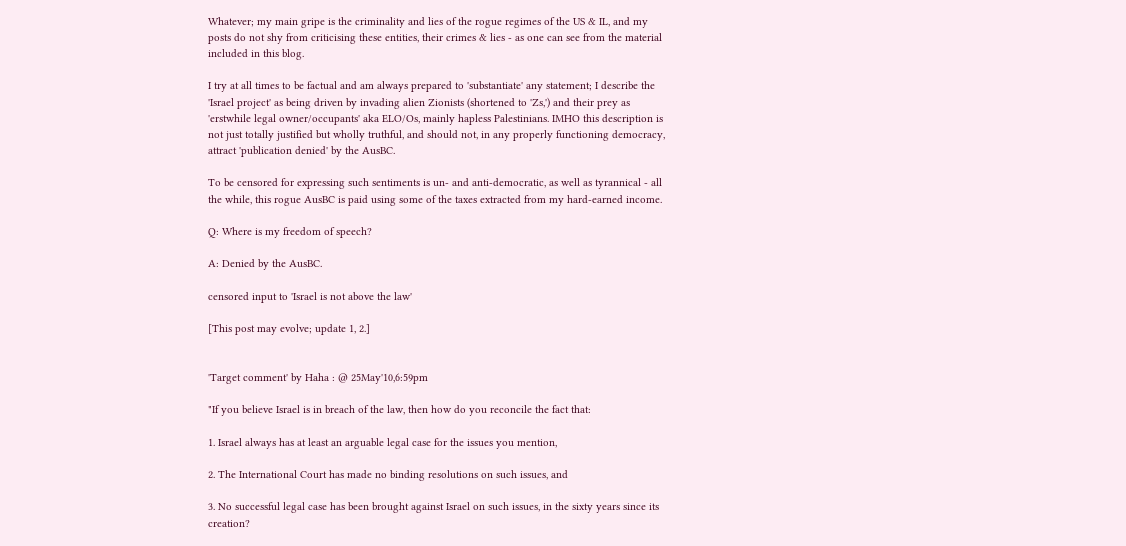Whatever; my main gripe is the criminality and lies of the rogue regimes of the US & IL, and my posts do not shy from criticising these entities, their crimes & lies - as one can see from the material included in this blog.

I try at all times to be factual and am always prepared to 'substantiate' any statement; I describe the 'Israel project' as being driven by invading alien Zionists (shortened to 'Zs,') and their prey as 'erstwhile legal owner/occupants' aka ELO/Os, mainly hapless Palestinians. IMHO this description is not just totally justified but wholly truthful, and should not, in any properly functioning democracy, attract 'publication denied' by the AusBC.

To be censored for expressing such sentiments is un- and anti-democratic, as well as tyrannical - all the while, this rogue AusBC is paid using some of the taxes extracted from my hard-earned income.

Q: Where is my freedom of speech?

A: Denied by the AusBC.

censored input to 'Israel is not above the law'

[This post may evolve; update 1, 2.]


'Target comment' by Haha : @ 25May'10,6:59pm

"If you believe Israel is in breach of the law, then how do you reconcile the fact that:

1. Israel always has at least an arguable legal case for the issues you mention,

2. The International Court has made no binding resolutions on such issues, and

3. No successful legal case has been brought against Israel on such issues, in the sixty years since its creation?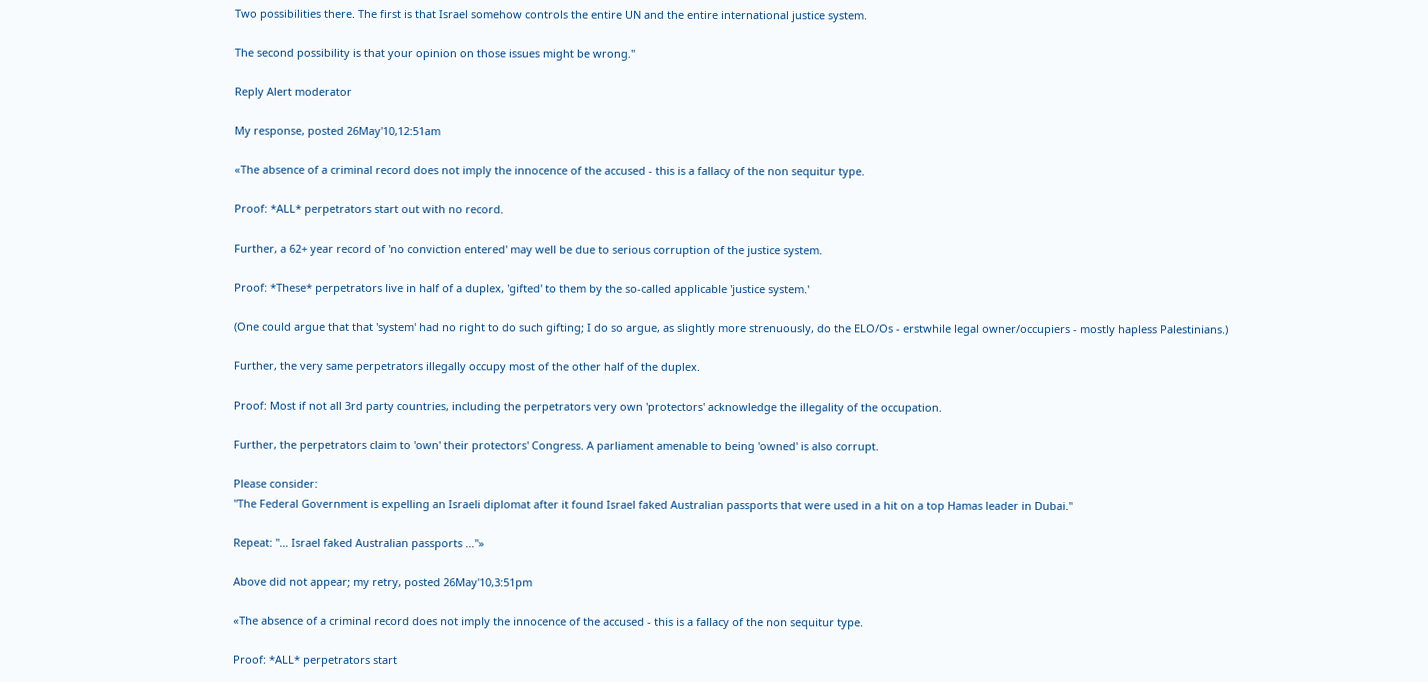Two possibilities there. The first is that Israel somehow controls the entire UN and the entire international justice system.

The second possibility is that your opinion on those issues might be wrong."

Reply Alert moderator

My response, posted 26May'10,12:51am

«The absence of a criminal record does not imply the innocence of the accused - this is a fallacy of the non sequitur type.

Proof: *ALL* perpetrators start out with no record.

Further, a 62+ year record of 'no conviction entered' may well be due to serious corruption of the justice system.

Proof: *These* perpetrators live in half of a duplex, 'gifted' to them by the so-called applicable 'justice system.'

(One could argue that that 'system' had no right to do such gifting; I do so argue, as slightly more strenuously, do the ELO/Os - erstwhile legal owner/occupiers - mostly hapless Palestinians.)

Further, the very same perpetrators illegally occupy most of the other half of the duplex.

Proof: Most if not all 3rd party countries, including the perpetrators very own 'protectors' acknowledge the illegality of the occupation.

Further, the perpetrators claim to 'own' their protectors' Congress. A parliament amenable to being 'owned' is also corrupt.

Please consider:
"The Federal Government is expelling an Israeli diplomat after it found Israel faked Australian passports that were used in a hit on a top Hamas leader in Dubai."

Repeat: "... Israel faked Australian passports ..."»

Above did not appear; my retry, posted 26May'10,3:51pm

«The absence of a criminal record does not imply the innocence of the accused - this is a fallacy of the non sequitur type.

Proof: *ALL* perpetrators start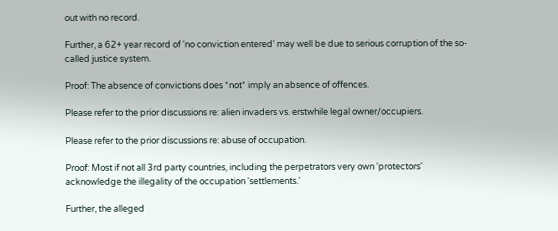out with no record.

Further, a 62+ year record of 'no conviction entered' may well be due to serious corruption of the so-called justice system.

Proof: The absence of convictions does *not* imply an absence of offences.

Please refer to the prior discussions re: alien invaders vs. erstwhile legal owner/occupiers.

Please refer to the prior discussions re: abuse of occupation.

Proof: Most if not all 3rd party countries, including the perpetrators very own 'protectors' acknowledge the illegality of the occupation 'settlements.'

Further, the alleged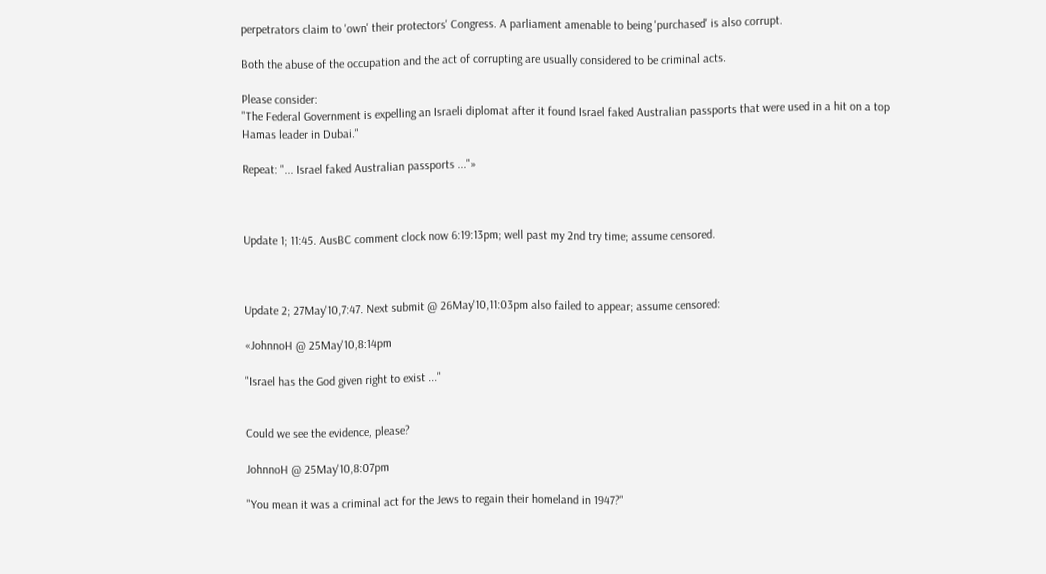perpetrators claim to 'own' their protectors' Congress. A parliament amenable to being 'purchased' is also corrupt.

Both the abuse of the occupation and the act of corrupting are usually considered to be criminal acts.

Please consider:
"The Federal Government is expelling an Israeli diplomat after it found Israel faked Australian passports that were used in a hit on a top Hamas leader in Dubai."

Repeat: "... Israel faked Australian passports ..."»



Update 1; 11:45. AusBC comment clock now 6:19:13pm; well past my 2nd try time; assume censored.



Update 2; 27May'10,7:47. Next submit @ 26May'10,11:03pm also failed to appear; assume censored:

«JohnnoH @ 25May'10,8:14pm

"Israel has the God given right to exist ..."


Could we see the evidence, please?

JohnnoH @ 25May'10,8:07pm

"You mean it was a criminal act for the Jews to regain their homeland in 1947?"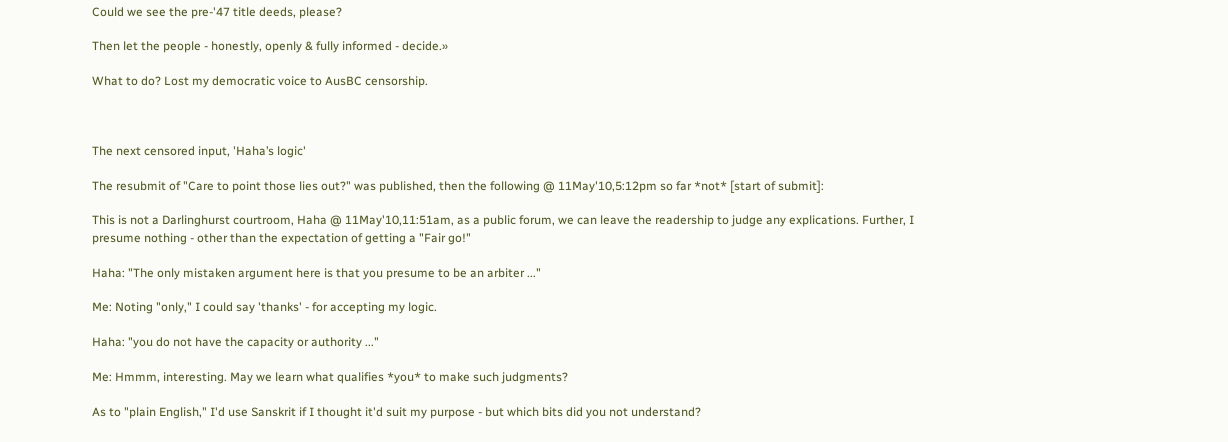Could we see the pre-'47 title deeds, please?

Then let the people - honestly, openly & fully informed - decide.»

What to do? Lost my democratic voice to AusBC censorship.



The next censored input, 'Haha’s logic'

The resubmit of "Care to point those lies out?" was published, then the following @ 11May'10,5:12pm so far *not* [start of submit]:

This is not a Darlinghurst courtroom, Haha @ 11May'10,11:51am, as a public forum, we can leave the readership to judge any explications. Further, I presume nothing - other than the expectation of getting a "Fair go!"

Haha: "The only mistaken argument here is that you presume to be an arbiter ..."

Me: Noting "only," I could say 'thanks' - for accepting my logic.

Haha: "you do not have the capacity or authority ..."

Me: Hmmm, interesting. May we learn what qualifies *you* to make such judgments?

As to "plain English," I'd use Sanskrit if I thought it'd suit my purpose - but which bits did you not understand?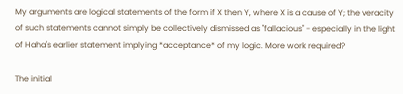My arguments are logical statements of the form if X then Y, where X is a cause of Y; the veracity of such statements cannot simply be collectively dismissed as "fallacious" - especially in the light of Haha's earlier statement implying *acceptance* of my logic. More work required?

The initial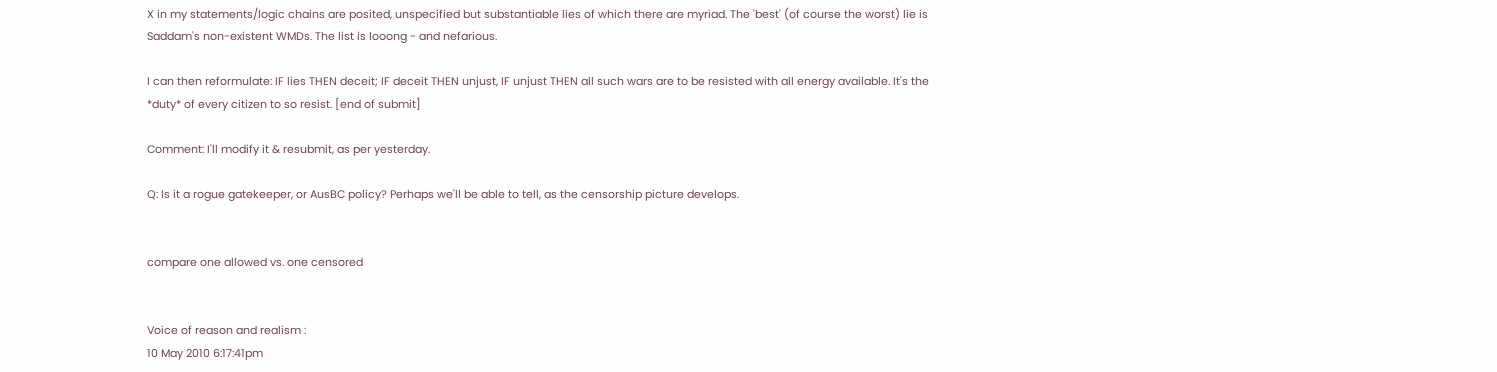X in my statements/logic chains are posited, unspecified but substantiable lies of which there are myriad. The 'best' (of course the worst) lie is Saddam's non-existent WMDs. The list is looong - and nefarious.

I can then reformulate: IF lies THEN deceit; IF deceit THEN unjust, IF unjust THEN all such wars are to be resisted with all energy available. It's the *duty* of every citizen to so resist. [end of submit]

Comment: I'll modify it & resubmit, as per yesterday.

Q: Is it a rogue gatekeeper, or AusBC policy? Perhaps we'll be able to tell, as the censorship picture develops.


compare one allowed vs. one censored


Voice of reason and realism :
10 May 2010 6:17:41pm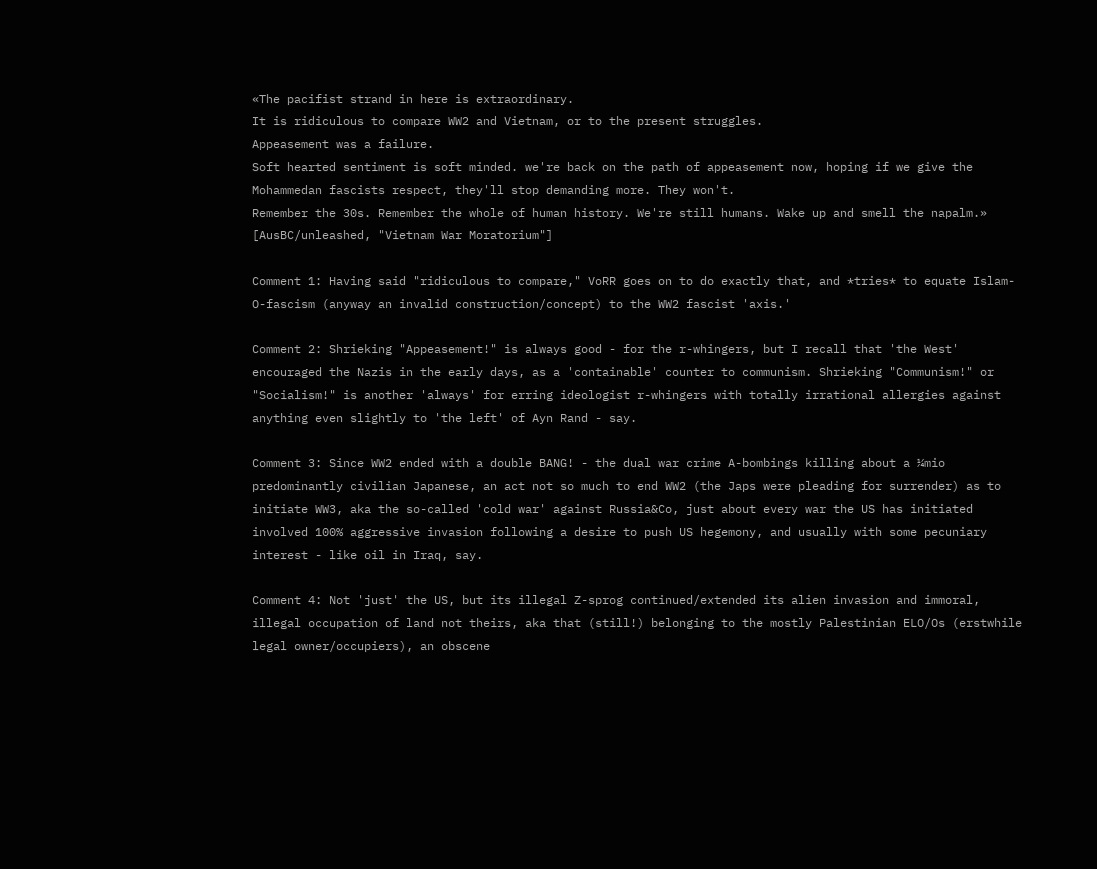«The pacifist strand in here is extraordinary.
It is ridiculous to compare WW2 and Vietnam, or to the present struggles.
Appeasement was a failure.
Soft hearted sentiment is soft minded. we're back on the path of appeasement now, hoping if we give the Mohammedan fascists respect, they'll stop demanding more. They won't.
Remember the 30s. Remember the whole of human history. We're still humans. Wake up and smell the napalm.»
[AusBC/unleashed, "Vietnam War Moratorium"]

Comment 1: Having said "ridiculous to compare," VoRR goes on to do exactly that, and *tries* to equate Islam-O-fascism (anyway an invalid construction/concept) to the WW2 fascist 'axis.'

Comment 2: Shrieking "Appeasement!" is always good - for the r-whingers, but I recall that 'the West' encouraged the Nazis in the early days, as a 'containable' counter to communism. Shrieking "Communism!" or "Socialism!" is another 'always' for erring ideologist r-whingers with totally irrational allergies against anything even slightly to 'the left' of Ayn Rand - say.

Comment 3: Since WW2 ended with a double BANG! - the dual war crime A-bombings killing about a ¼mio predominantly civilian Japanese, an act not so much to end WW2 (the Japs were pleading for surrender) as to initiate WW3, aka the so-called 'cold war' against Russia&Co, just about every war the US has initiated involved 100% aggressive invasion following a desire to push US hegemony, and usually with some pecuniary interest - like oil in Iraq, say.

Comment 4: Not 'just' the US, but its illegal Z-sprog continued/extended its alien invasion and immoral, illegal occupation of land not theirs, aka that (still!) belonging to the mostly Palestinian ELO/Os (erstwhile legal owner/occupiers), an obscene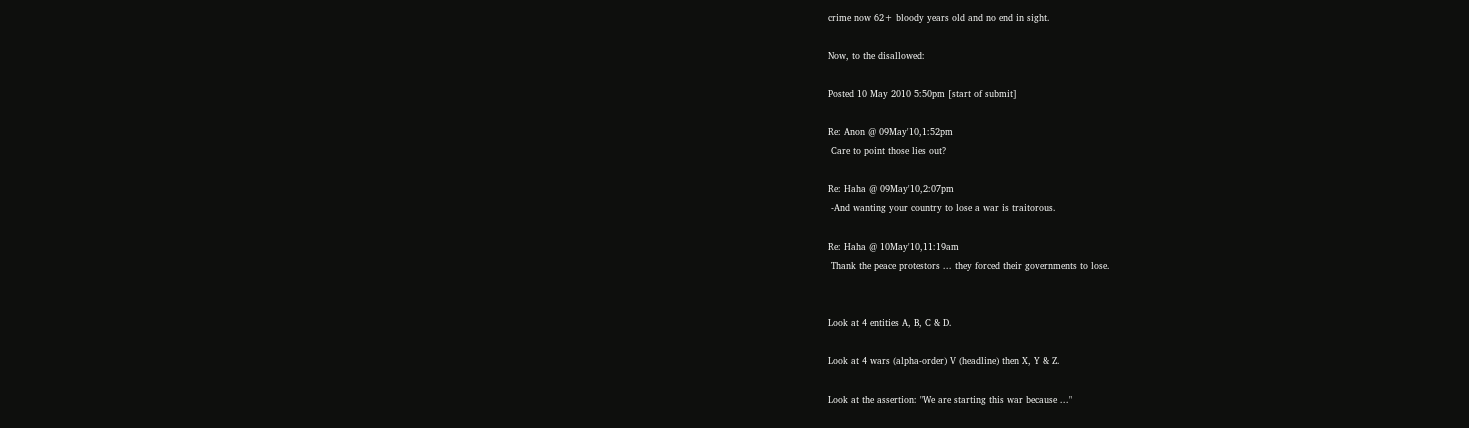crime now 62+ bloody years old and no end in sight.

Now, to the disallowed:

Posted 10 May 2010 5:50pm [start of submit]

Re: Anon @ 09May'10,1:52pm
 Care to point those lies out?

Re: Haha @ 09May'10,2:07pm
 -And wanting your country to lose a war is traitorous.

Re: Haha @ 10May'10,11:19am
 Thank the peace protestors ... they forced their governments to lose.


Look at 4 entities A, B, C & D.

Look at 4 wars (alpha-order) V (headline) then X, Y & Z.

Look at the assertion: "We are starting this war because ..."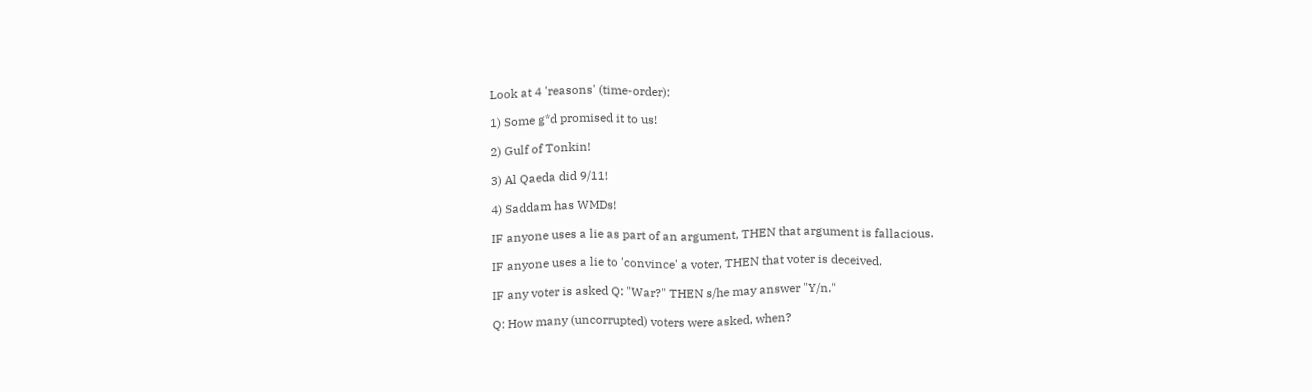Look at 4 'reasons' (time-order):

1) Some g*d promised it to us!

2) Gulf of Tonkin!

3) Al Qaeda did 9/11!

4) Saddam has WMDs!

IF anyone uses a lie as part of an argument, THEN that argument is fallacious.

IF anyone uses a lie to 'convince' a voter, THEN that voter is deceived.

IF any voter is asked Q: "War?" THEN s/he may answer "Y/n."

Q: How many (uncorrupted) voters were asked, when?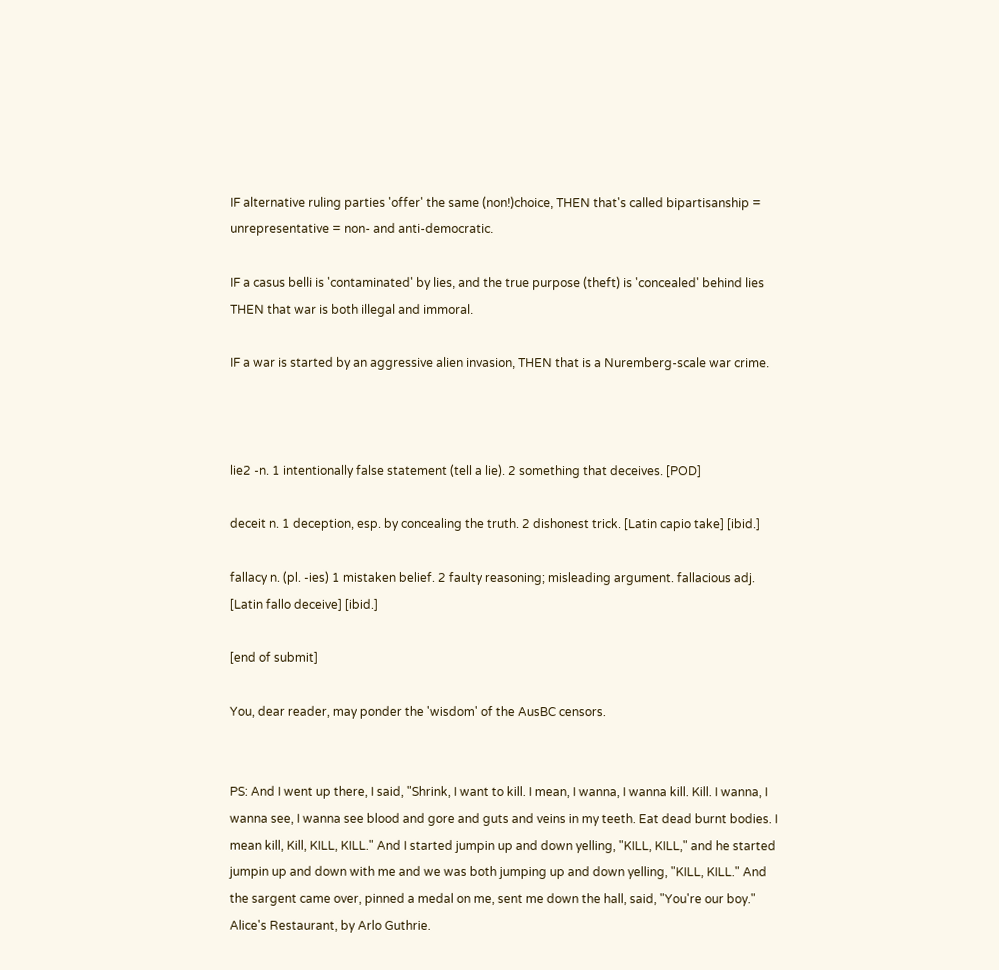IF alternative ruling parties 'offer' the same (non!)choice, THEN that's called bipartisanship = unrepresentative = non- and anti-democratic.

IF a casus belli is 'contaminated' by lies, and the true purpose (theft) is 'concealed' behind lies THEN that war is both illegal and immoral.

IF a war is started by an aggressive alien invasion, THEN that is a Nuremberg-scale war crime.



lie2 -n. 1 intentionally false statement (tell a lie). 2 something that deceives. [POD]

deceit n. 1 deception, esp. by concealing the truth. 2 dishonest trick. [Latin capio take] [ibid.]

fallacy n. (pl. -ies) 1 mistaken belief. 2 faulty reasoning; misleading argument. fallacious adj. [Latin fallo deceive] [ibid.]

[end of submit]

You, dear reader, may ponder the 'wisdom' of the AusBC censors.


PS: And I went up there, I said, "Shrink, I want to kill. I mean, I wanna, I wanna kill. Kill. I wanna, I wanna see, I wanna see blood and gore and guts and veins in my teeth. Eat dead burnt bodies. I mean kill, Kill, KILL, KILL." And I started jumpin up and down yelling, "KILL, KILL," and he started jumpin up and down with me and we was both jumping up and down yelling, "KILL, KILL." And the sargent came over, pinned a medal on me, sent me down the hall, said, "You're our boy." Alice's Restaurant, by Arlo Guthrie.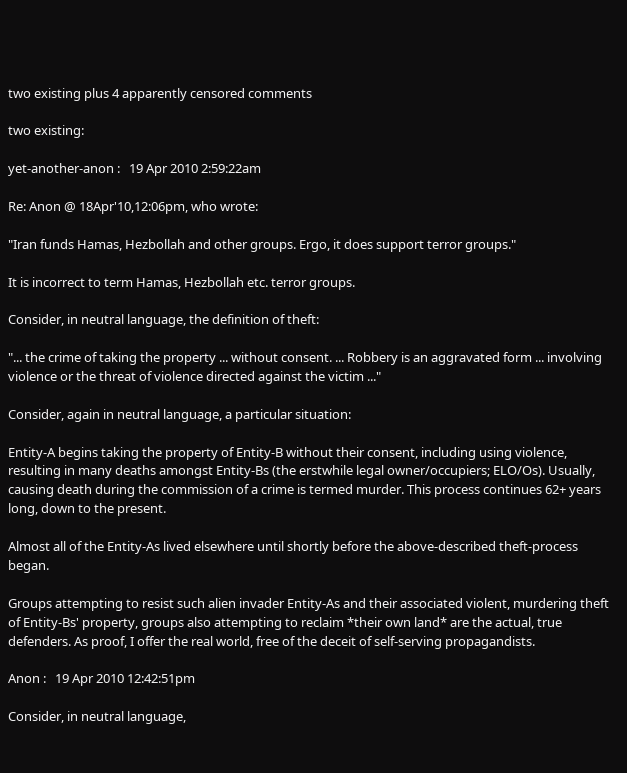two existing plus 4 apparently censored comments

two existing:

yet-another-anon :   19 Apr 2010 2:59:22am

Re: Anon @ 18Apr'10,12:06pm, who wrote:

"Iran funds Hamas, Hezbollah and other groups. Ergo, it does support terror groups."

It is incorrect to term Hamas, Hezbollah etc. terror groups.

Consider, in neutral language, the definition of theft:

"... the crime of taking the property ... without consent. ... Robbery is an aggravated form ... involving violence or the threat of violence directed against the victim ..."

Consider, again in neutral language, a particular situation:

Entity-A begins taking the property of Entity-B without their consent, including using violence, resulting in many deaths amongst Entity-Bs (the erstwhile legal owner/occupiers; ELO/Os). Usually, causing death during the commission of a crime is termed murder. This process continues 62+ years long, down to the present.

Almost all of the Entity-As lived elsewhere until shortly before the above-described theft-process began.

Groups attempting to resist such alien invader Entity-As and their associated violent, murdering theft of Entity-Bs' property, groups also attempting to reclaim *their own land* are the actual, true defenders. As proof, I offer the real world, free of the deceit of self-serving propagandists.

Anon :   19 Apr 2010 12:42:51pm

Consider, in neutral language,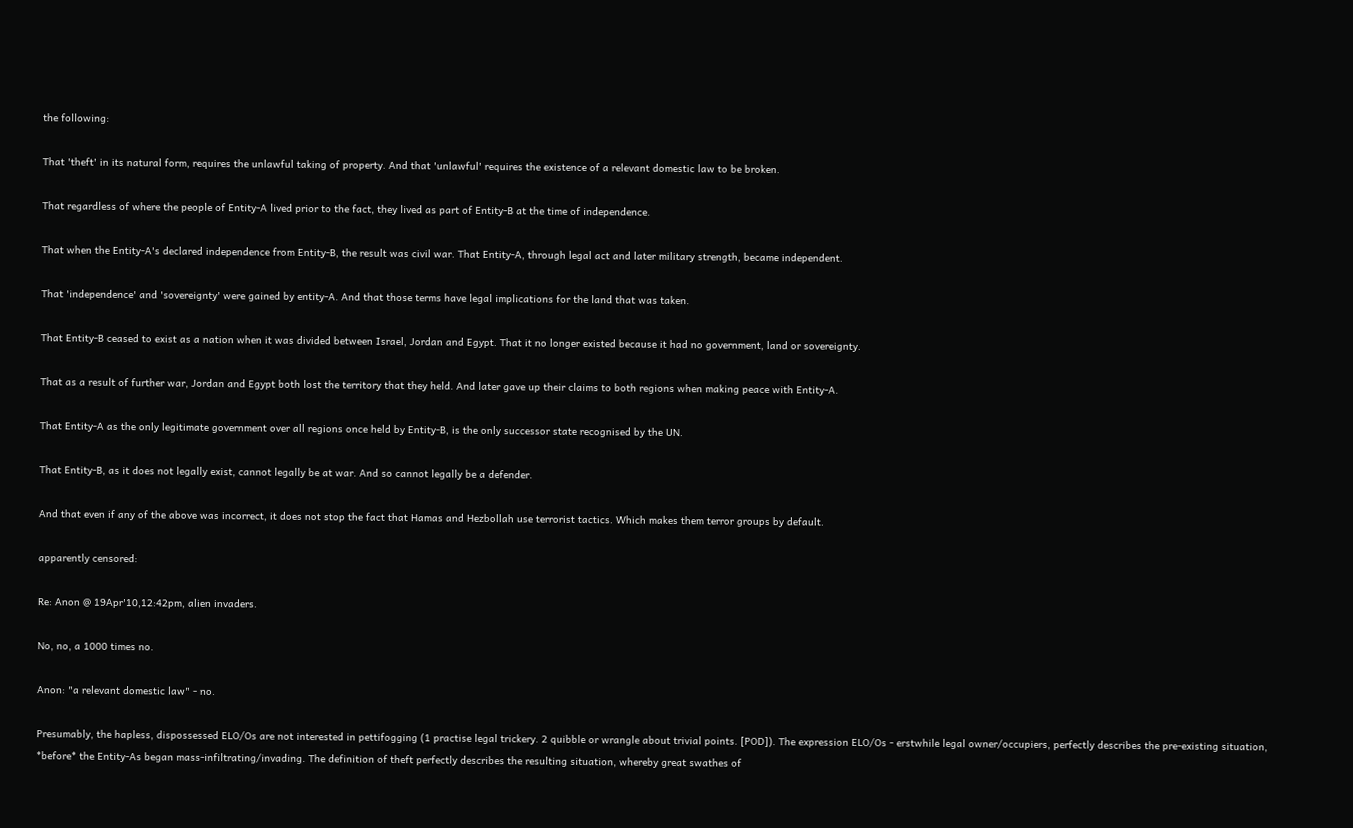the following:

That 'theft' in its natural form, requires the unlawful taking of property. And that 'unlawful' requires the existence of a relevant domestic law to be broken.

That regardless of where the people of Entity-A lived prior to the fact, they lived as part of Entity-B at the time of independence.

That when the Entity-A's declared independence from Entity-B, the result was civil war. That Entity-A, through legal act and later military strength, became independent.

That 'independence' and 'sovereignty' were gained by entity-A. And that those terms have legal implications for the land that was taken.

That Entity-B ceased to exist as a nation when it was divided between Israel, Jordan and Egypt. That it no longer existed because it had no government, land or sovereignty.

That as a result of further war, Jordan and Egypt both lost the territory that they held. And later gave up their claims to both regions when making peace with Entity-A.

That Entity-A as the only legitimate government over all regions once held by Entity-B, is the only successor state recognised by the UN.

That Entity-B, as it does not legally exist, cannot legally be at war. And so cannot legally be a defender.

And that even if any of the above was incorrect, it does not stop the fact that Hamas and Hezbollah use terrorist tactics. Which makes them terror groups by default.

apparently censored:

Re: Anon @ 19Apr'10,12:42pm, alien invaders.

No, no, a 1000 times no.

Anon: "a relevant domestic law" - no.

Presumably, the hapless, dispossessed ELO/Os are not interested in pettifogging (1 practise legal trickery. 2 quibble or wrangle about trivial points. [POD]). The expression ELO/Os - erstwhile legal owner/occupiers, perfectly describes the pre-existing situation, *before* the Entity-As began mass-infiltrating/invading. The definition of theft perfectly describes the resulting situation, whereby great swathes of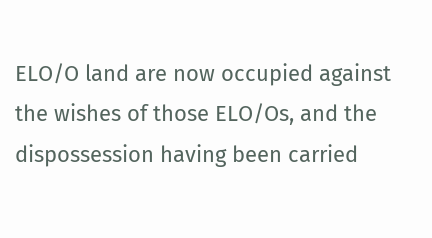ELO/O land are now occupied against the wishes of those ELO/Os, and the dispossession having been carried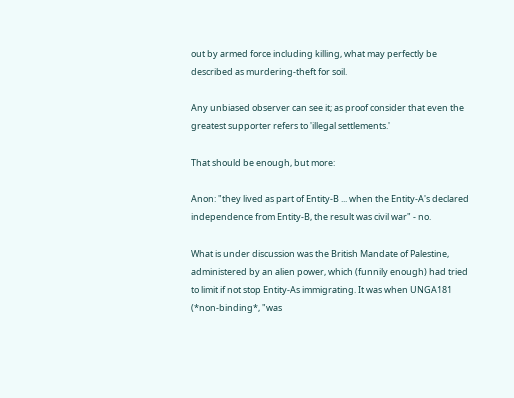out by armed force including killing, what may perfectly be described as murdering-theft for soil.

Any unbiased observer can see it; as proof consider that even the greatest supporter refers to 'illegal settlements.'

That should be enough, but more:

Anon: "they lived as part of Entity-B ... when the Entity-A's declared independence from Entity-B, the result was civil war" - no.

What is under discussion was the British Mandate of Palestine, administered by an alien power, which (funnily enough) had tried to limit if not stop Entity-As immigrating. It was when UNGA181 (*non-binding*, "was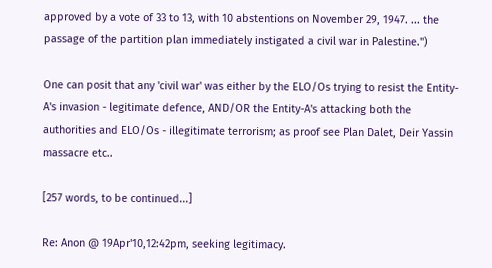approved by a vote of 33 to 13, with 10 abstentions on November 29, 1947. ... the passage of the partition plan immediately instigated a civil war in Palestine.")

One can posit that any 'civil war' was either by the ELO/Os trying to resist the Entity-A's invasion - legitimate defence, AND/OR the Entity-A's attacking both the authorities and ELO/Os - illegitimate terrorism; as proof see Plan Dalet, Deir Yassin massacre etc..

[257 words, to be continued...]

Re: Anon @ 19Apr'10,12:42pm, seeking legitimacy.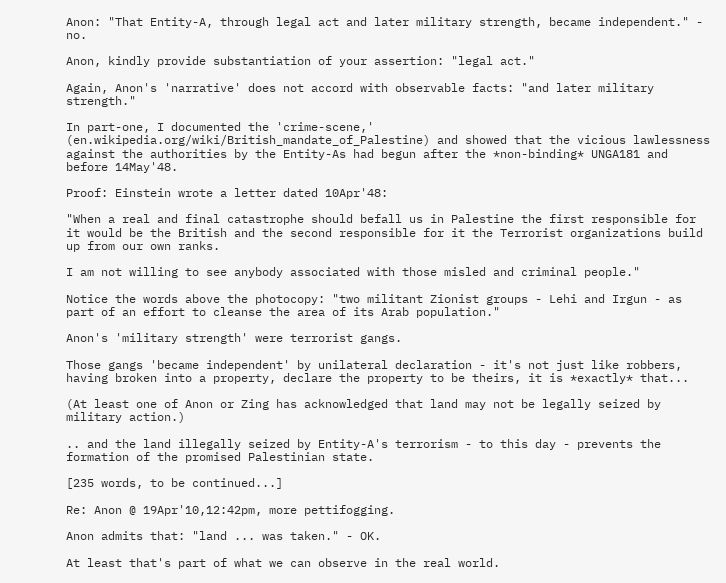Anon: "That Entity-A, through legal act and later military strength, became independent." - no.

Anon, kindly provide substantiation of your assertion: "legal act."

Again, Anon's 'narrative' does not accord with observable facts: "and later military strength."

In part-one, I documented the 'crime-scene,' (en.wikipedia.org/wiki/British_mandate_of_Palestine) and showed that the vicious lawlessness against the authorities by the Entity-As had begun after the *non-binding* UNGA181 and before 14May'48.

Proof: Einstein wrote a letter dated 10Apr'48:

"When a real and final catastrophe should befall us in Palestine the first responsible for it would be the British and the second responsible for it the Terrorist organizations build up from our own ranks.

I am not willing to see anybody associated with those misled and criminal people."

Notice the words above the photocopy: "two militant Zionist groups - Lehi and Irgun - as part of an effort to cleanse the area of its Arab population."

Anon's 'military strength' were terrorist gangs.

Those gangs 'became independent' by unilateral declaration - it's not just like robbers, having broken into a property, declare the property to be theirs, it is *exactly* that...

(At least one of Anon or Zing has acknowledged that land may not be legally seized by military action.)

.. and the land illegally seized by Entity-A's terrorism - to this day - prevents the formation of the promised Palestinian state.

[235 words, to be continued...]

Re: Anon @ 19Apr'10,12:42pm, more pettifogging.

Anon admits that: "land ... was taken." - OK.

At least that's part of what we can observe in the real world.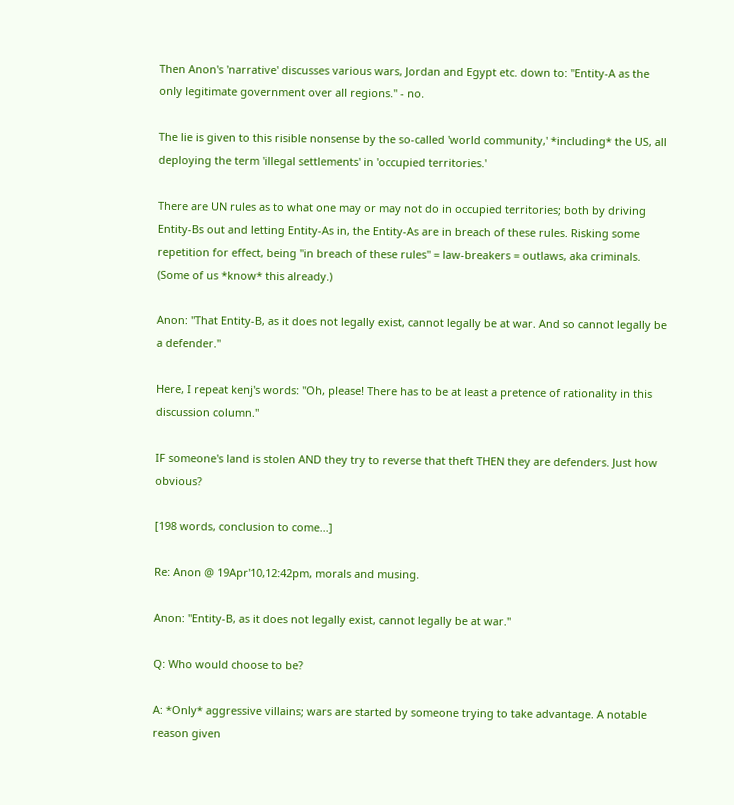Then Anon's 'narrative' discusses various wars, Jordan and Egypt etc. down to: "Entity-A as the only legitimate government over all regions." - no.

The lie is given to this risible nonsense by the so-called 'world community,' *including* the US, all deploying the term 'illegal settlements' in 'occupied territories.'

There are UN rules as to what one may or may not do in occupied territories; both by driving Entity-Bs out and letting Entity-As in, the Entity-As are in breach of these rules. Risking some repetition for effect, being "in breach of these rules" = law-breakers = outlaws, aka criminals. (Some of us *know* this already.)

Anon: "That Entity-B, as it does not legally exist, cannot legally be at war. And so cannot legally be a defender."

Here, I repeat kenj's words: "Oh, please! There has to be at least a pretence of rationality in this discussion column."

IF someone's land is stolen AND they try to reverse that theft THEN they are defenders. Just how obvious?

[198 words, conclusion to come...]

Re: Anon @ 19Apr'10,12:42pm, morals and musing.

Anon: "Entity-B, as it does not legally exist, cannot legally be at war."

Q: Who would choose to be?

A: *Only* aggressive villains; wars are started by someone trying to take advantage. A notable reason given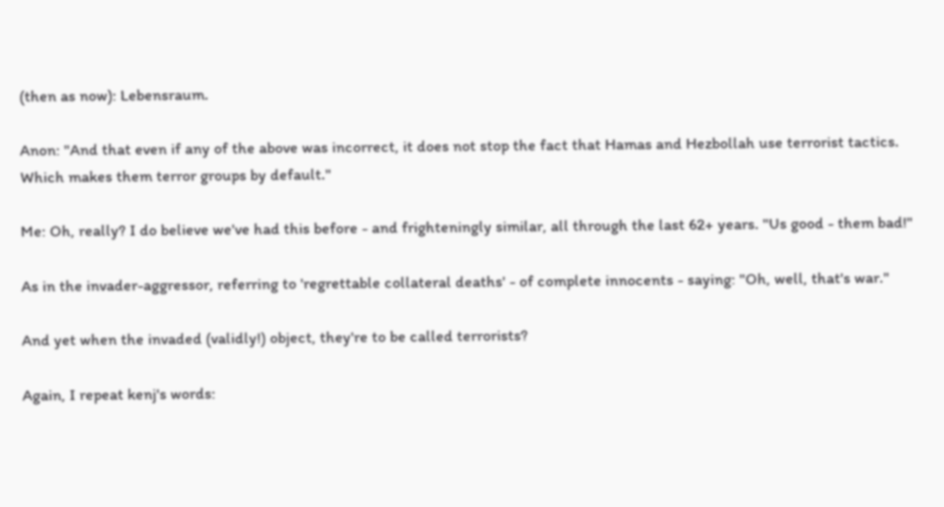(then as now): Lebensraum.

Anon: "And that even if any of the above was incorrect, it does not stop the fact that Hamas and Hezbollah use terrorist tactics. Which makes them terror groups by default."

Me: Oh, really? I do believe we've had this before - and frighteningly similar, all through the last 62+ years. "Us good - them bad!"

As in the invader-aggressor, referring to 'regrettable collateral deaths' - of complete innocents - saying: "Oh, well, that's war."

And yet when the invaded (validly!) object, they're to be called terrorists?

Again, I repeat kenj's words: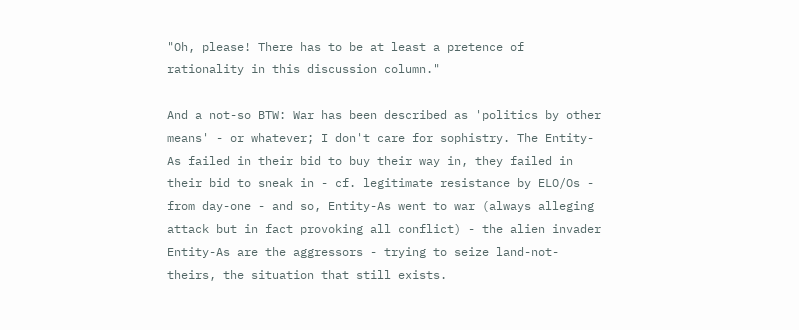"Oh, please! There has to be at least a pretence of rationality in this discussion column."

And a not-so BTW: War has been described as 'politics by other means' - or whatever; I don't care for sophistry. The Entity-As failed in their bid to buy their way in, they failed in their bid to sneak in - cf. legitimate resistance by ELO/Os - from day-one - and so, Entity-As went to war (always alleging attack but in fact provoking all conflict) - the alien invader Entity-As are the aggressors - trying to seize land-not-theirs, the situation that still exists.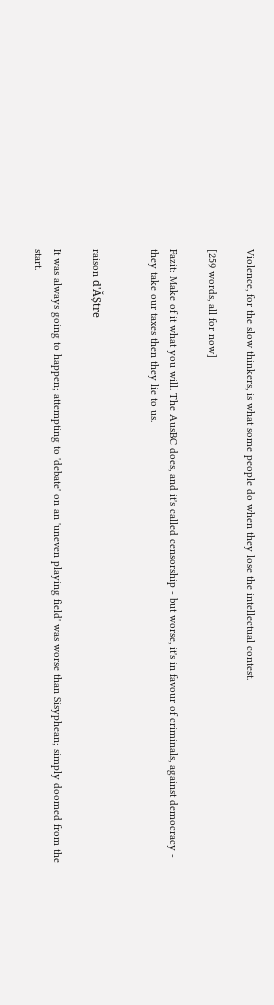Violence, for the slow thinkers, is what some people do when they lose the intellectual contest.

[259 words, all for now]

Fazit: Make of it what you will. The AusBC does, and it's called censorship - but worse, it's in favour of criminals, against democracy - they take our taxes then they lie to us.


raison d'ĂȘtre

It was always going to happen; attempting to 'debate' on an 'uneven playing field' was worse than Sisyphean; simply doomed from the start.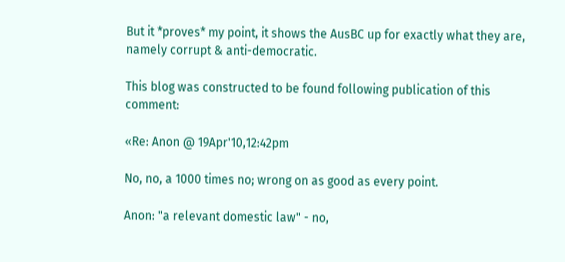But it *proves* my point, it shows the AusBC up for exactly what they are, namely corrupt & anti-democratic.

This blog was constructed to be found following publication of this comment:

«Re: Anon @ 19Apr'10,12:42pm

No, no, a 1000 times no; wrong on as good as every point.

Anon: "a relevant domestic law" - no,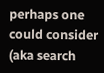perhaps one could consider (aka search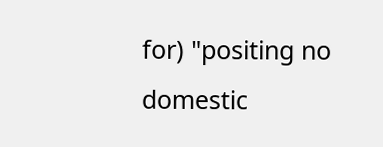for) "positing no domestic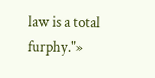law is a total furphy."»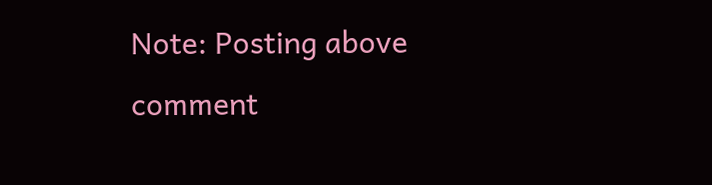Note: Posting above comment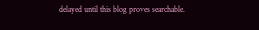delayed until this blog proves searchable.